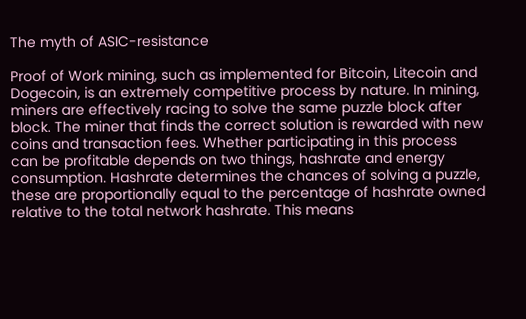The myth of ASIC-resistance

Proof of Work mining, such as implemented for Bitcoin, Litecoin and Dogecoin, is an extremely competitive process by nature. In mining, miners are effectively racing to solve the same puzzle block after block. The miner that finds the correct solution is rewarded with new coins and transaction fees. Whether participating in this process can be profitable depends on two things, hashrate and energy consumption. Hashrate determines the chances of solving a puzzle, these are proportionally equal to the percentage of hashrate owned relative to the total network hashrate. This means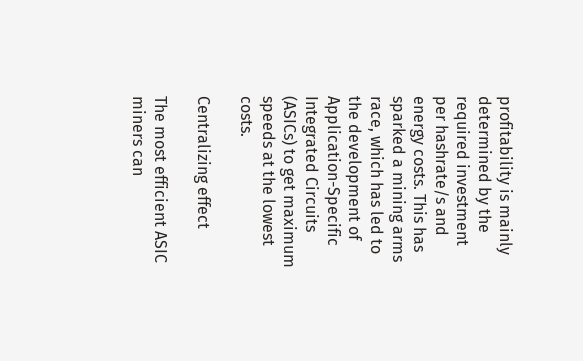profitability is mainly determined by the required investment per hashrate/s and energy costs. This has sparked a mining arms race, which has led to the development of Application-Specific Integrated Circuits (ASICs) to get maximum speeds at the lowest costs.

Centralizing effect

The most efficient ASIC miners can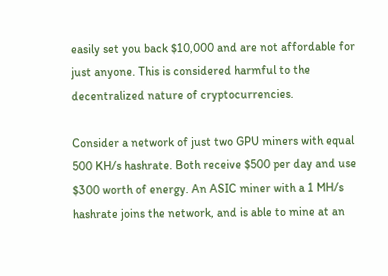easily set you back $10,000 and are not affordable for just anyone. This is considered harmful to the decentralized nature of cryptocurrencies.

Consider a network of just two GPU miners with equal 500 KH/s hashrate. Both receive $500 per day and use $300 worth of energy. An ASIC miner with a 1 MH/s hashrate joins the network, and is able to mine at an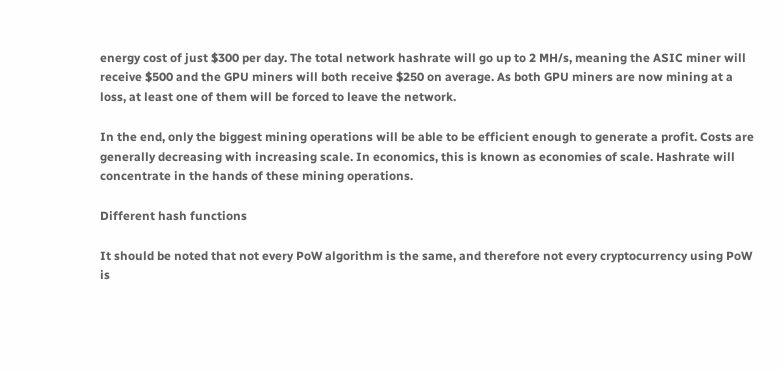energy cost of just $300 per day. The total network hashrate will go up to 2 MH/s, meaning the ASIC miner will receive $500 and the GPU miners will both receive $250 on average. As both GPU miners are now mining at a loss, at least one of them will be forced to leave the network.

In the end, only the biggest mining operations will be able to be efficient enough to generate a profit. Costs are generally decreasing with increasing scale. In economics, this is known as economies of scale. Hashrate will concentrate in the hands of these mining operations.

Different hash functions

It should be noted that not every PoW algorithm is the same, and therefore not every cryptocurrency using PoW is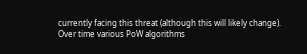currently facing this threat (although this will likely change). Over time various PoW algorithms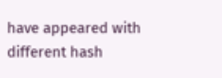have appeared with different hash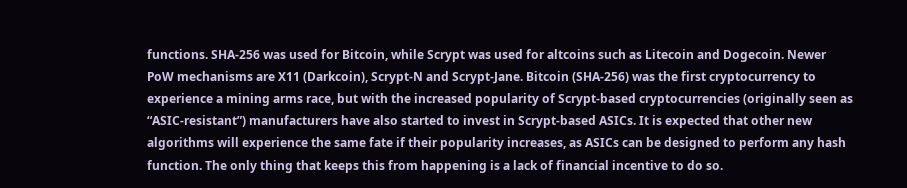functions. SHA-256 was used for Bitcoin, while Scrypt was used for altcoins such as Litecoin and Dogecoin. Newer PoW mechanisms are X11 (Darkcoin), Scrypt-N and Scrypt-Jane. Bitcoin (SHA-256) was the first cryptocurrency to experience a mining arms race, but with the increased popularity of Scrypt-based cryptocurrencies (originally seen as “ASIC-resistant”) manufacturers have also started to invest in Scrypt-based ASICs. It is expected that other new algorithms will experience the same fate if their popularity increases, as ASICs can be designed to perform any hash function. The only thing that keeps this from happening is a lack of financial incentive to do so.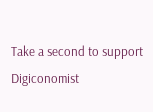Take a second to support Digiconomist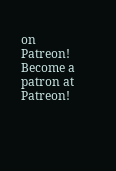on Patreon!
Become a patron at Patreon!